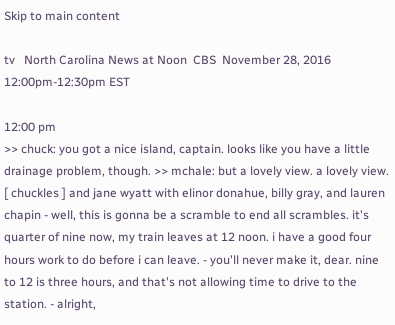Skip to main content

tv   North Carolina News at Noon  CBS  November 28, 2016 12:00pm-12:30pm EST

12:00 pm
>> chuck: you got a nice island, captain. looks like you have a little drainage problem, though. >> mchale: but a lovely view. a lovely view. [ chuckles ] and jane wyatt with elinor donahue, billy gray, and lauren chapin - well, this is gonna be a scramble to end all scrambles. it's quarter of nine now, my train leaves at 12 noon. i have a good four hours work to do before i can leave. - you'll never make it, dear. nine to 12 is three hours, and that's not allowing time to drive to the station. - alright,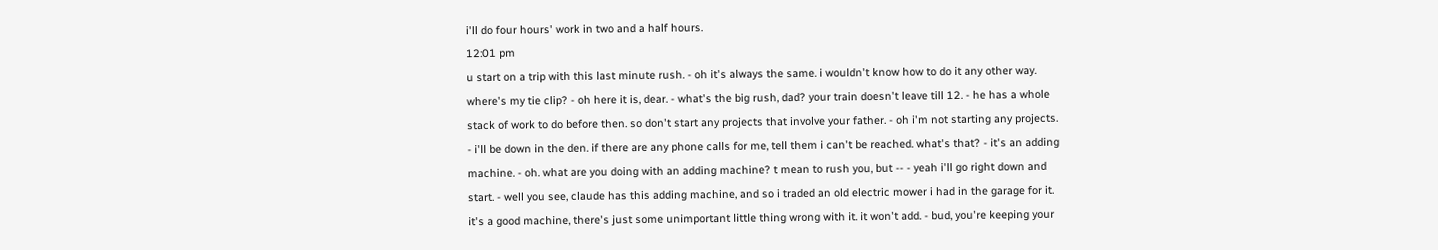i'll do four hours' work in two and a half hours.
12:01 pm
u start on a trip with this last minute rush. - oh it's always the same. i wouldn't know how to do it any other way. where's my tie clip? - oh here it is, dear. - what's the big rush, dad? your train doesn't leave till 12. - he has a whole stack of work to do before then. so don't start any projects that involve your father. - oh i'm not starting any projects. - i'll be down in the den. if there are any phone calls for me, tell them i can't be reached. what's that? - it's an adding machine. - oh. what are you doing with an adding machine? t mean to rush you, but -- - yeah i'll go right down and start. - well you see, claude has this adding machine, and so i traded an old electric mower i had in the garage for it. it's a good machine, there's just some unimportant little thing wrong with it. it won't add. - bud, you're keeping your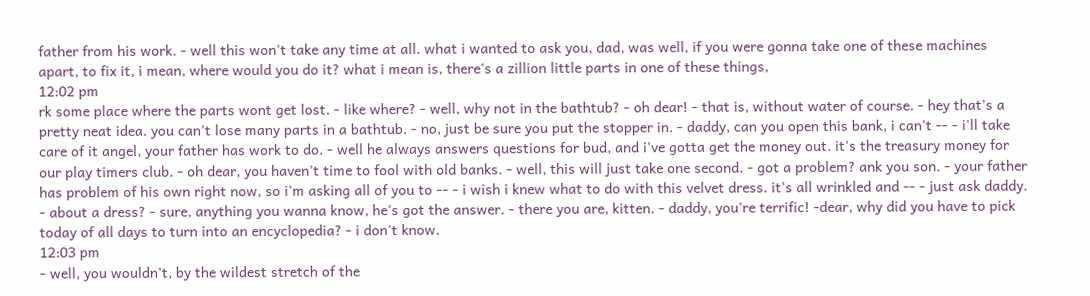father from his work. - well this won't take any time at all. what i wanted to ask you, dad, was well, if you were gonna take one of these machines apart, to fix it, i mean, where would you do it? what i mean is, there's a zillion little parts in one of these things,
12:02 pm
rk some place where the parts wont get lost. - like where? - well, why not in the bathtub? - oh dear! - that is, without water of course. - hey that's a pretty neat idea. you can't lose many parts in a bathtub. - no, just be sure you put the stopper in. - daddy, can you open this bank, i can't -- - i'll take care of it angel, your father has work to do. - well he always answers questions for bud, and i've gotta get the money out. it's the treasury money for our play timers club. - oh dear, you haven't time to fool with old banks. - well, this will just take one second. - got a problem? ank you son. - your father has problem of his own right now, so i'm asking all of you to -- - i wish i knew what to do with this velvet dress. it's all wrinkled and -- - just ask daddy. - about a dress? - sure, anything you wanna know, he's got the answer. - there you are, kitten. - daddy, you're terrific! -dear, why did you have to pick today of all days to turn into an encyclopedia? - i don't know.
12:03 pm
- well, you wouldn't, by the wildest stretch of the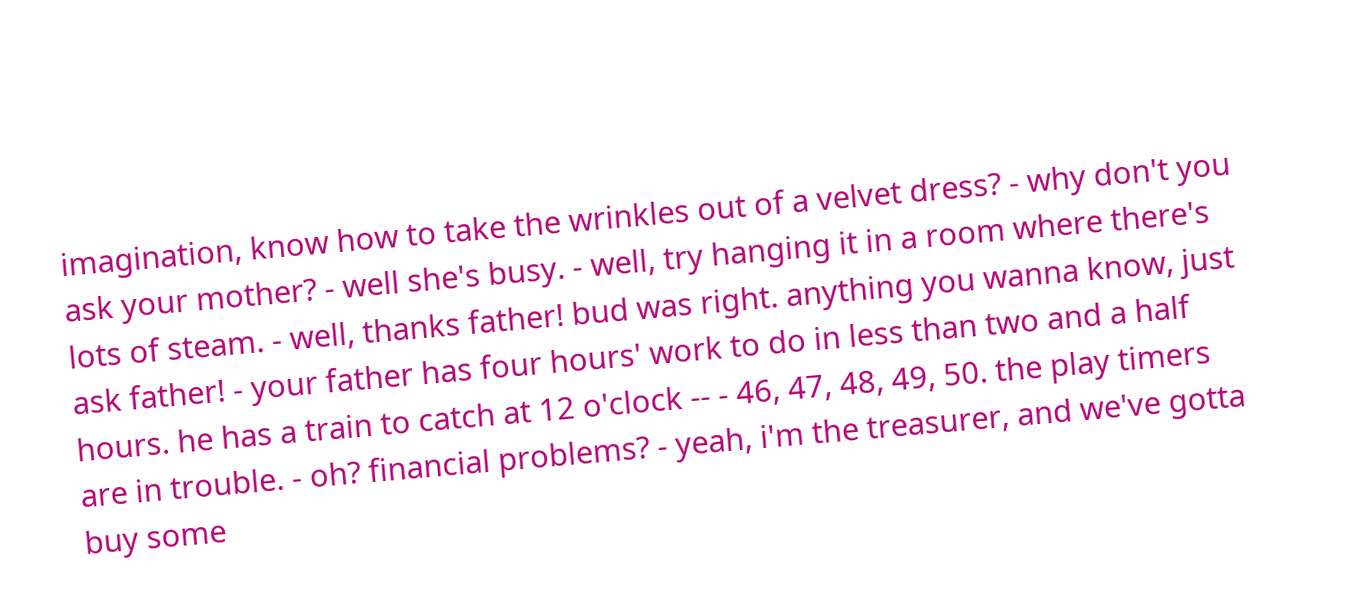imagination, know how to take the wrinkles out of a velvet dress? - why don't you ask your mother? - well she's busy. - well, try hanging it in a room where there's lots of steam. - well, thanks father! bud was right. anything you wanna know, just ask father! - your father has four hours' work to do in less than two and a half hours. he has a train to catch at 12 o'clock -- - 46, 47, 48, 49, 50. the play timers are in trouble. - oh? financial problems? - yeah, i'm the treasurer, and we've gotta buy some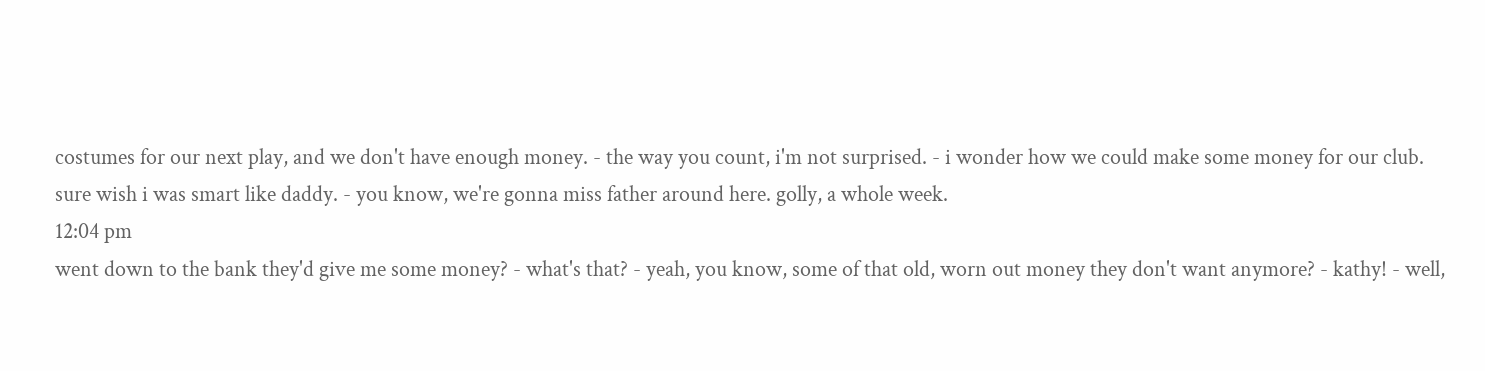costumes for our next play, and we don't have enough money. - the way you count, i'm not surprised. - i wonder how we could make some money for our club. sure wish i was smart like daddy. - you know, we're gonna miss father around here. golly, a whole week.
12:04 pm
went down to the bank they'd give me some money? - what's that? - yeah, you know, some of that old, worn out money they don't want anymore? - kathy! - well,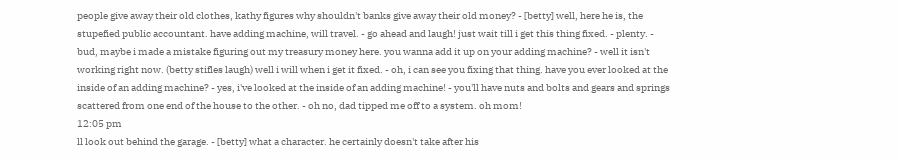people give away their old clothes, kathy figures why shouldn't banks give away their old money? - [betty] well, here he is, the stupefied public accountant. have adding machine, will travel. - go ahead and laugh! just wait till i get this thing fixed. - plenty. - bud, maybe i made a mistake figuring out my treasury money here. you wanna add it up on your adding machine? - well it isn't working right now. (betty stifles laugh) well i will when i get it fixed. - oh, i can see you fixing that thing. have you ever looked at the inside of an adding machine? - yes, i've looked at the inside of an adding machine! - you'll have nuts and bolts and gears and springs scattered from one end of the house to the other. - oh no, dad tipped me off to a system. oh mom!
12:05 pm
ll look out behind the garage. - [betty] what a character. he certainly doesn't take after his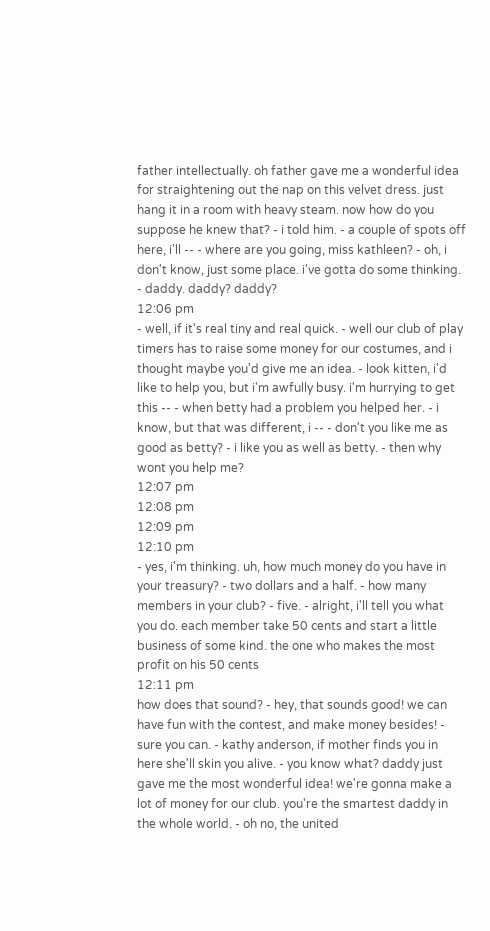father intellectually. oh father gave me a wonderful idea for straightening out the nap on this velvet dress. just hang it in a room with heavy steam. now how do you suppose he knew that? - i told him. - a couple of spots off here, i'll -- - where are you going, miss kathleen? - oh, i don't know, just some place. i've gotta do some thinking. - daddy. daddy? daddy?
12:06 pm
- well, if it's real tiny and real quick. - well our club of play timers has to raise some money for our costumes, and i thought maybe you'd give me an idea. - look kitten, i'd like to help you, but i'm awfully busy. i'm hurrying to get this -- - when betty had a problem you helped her. - i know, but that was different, i -- - don't you like me as good as betty? - i like you as well as betty. - then why wont you help me?
12:07 pm
12:08 pm
12:09 pm
12:10 pm
- yes, i'm thinking. uh, how much money do you have in your treasury? - two dollars and a half. - how many members in your club? - five. - alright, i'll tell you what you do. each member take 50 cents and start a little business of some kind. the one who makes the most profit on his 50 cents
12:11 pm
how does that sound? - hey, that sounds good! we can have fun with the contest, and make money besides! - sure you can. - kathy anderson, if mother finds you in here she'll skin you alive. - you know what? daddy just gave me the most wonderful idea! we're gonna make a lot of money for our club. you're the smartest daddy in the whole world. - oh no, the united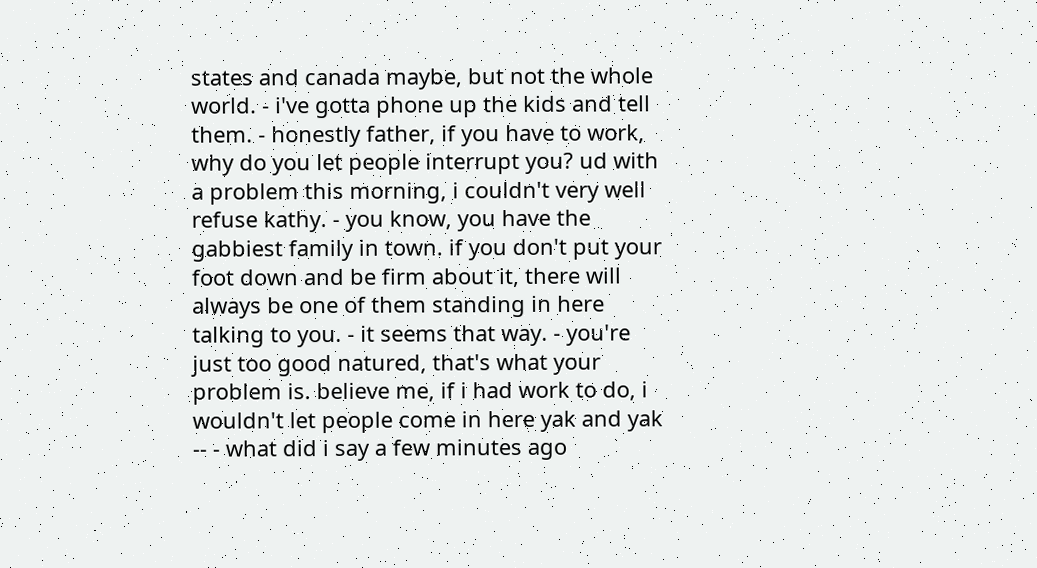states and canada maybe, but not the whole world. - i've gotta phone up the kids and tell them. - honestly father, if you have to work, why do you let people interrupt you? ud with a problem this morning, i couldn't very well refuse kathy. - you know, you have the gabbiest family in town. if you don't put your foot down and be firm about it, there will always be one of them standing in here talking to you. - it seems that way. - you're just too good natured, that's what your problem is. believe me, if i had work to do, i wouldn't let people come in here yak and yak -- - what did i say a few minutes ago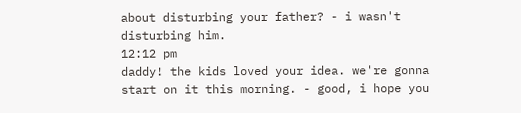about disturbing your father? - i wasn't disturbing him.
12:12 pm
daddy! the kids loved your idea. we're gonna start on it this morning. - good, i hope you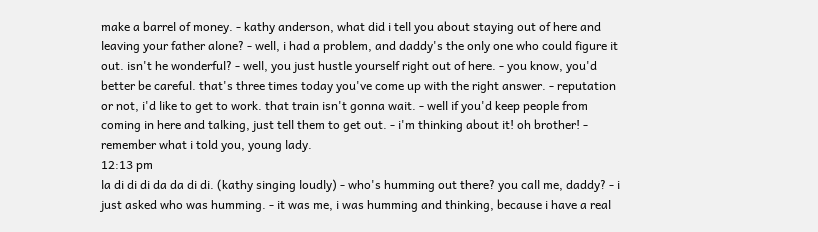make a barrel of money. - kathy anderson, what did i tell you about staying out of here and leaving your father alone? - well, i had a problem, and daddy's the only one who could figure it out. isn't he wonderful? - well, you just hustle yourself right out of here. - you know, you'd better be careful. that's three times today you've come up with the right answer. - reputation or not, i'd like to get to work. that train isn't gonna wait. - well if you'd keep people from coming in here and talking, just tell them to get out. - i'm thinking about it! oh brother! - remember what i told you, young lady.
12:13 pm
la di di di da da di di. (kathy singing loudly) - who's humming out there? you call me, daddy? - i just asked who was humming. - it was me, i was humming and thinking, because i have a real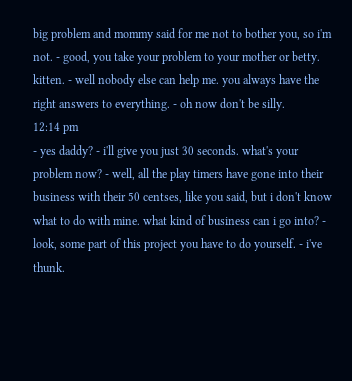big problem and mommy said for me not to bother you, so i'm not. - good, you take your problem to your mother or betty. kitten. - well nobody else can help me. you always have the right answers to everything. - oh now don't be silly.
12:14 pm
- yes daddy? - i'll give you just 30 seconds. what's your problem now? - well, all the play timers have gone into their business with their 50 centses, like you said, but i don't know what to do with mine. what kind of business can i go into? - look, some part of this project you have to do yourself. - i've thunk.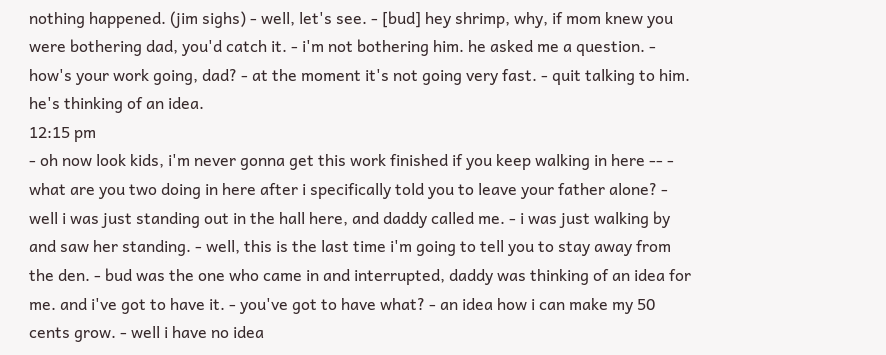nothing happened. (jim sighs) - well, let's see. - [bud] hey shrimp, why, if mom knew you were bothering dad, you'd catch it. - i'm not bothering him. he asked me a question. - how's your work going, dad? - at the moment it's not going very fast. - quit talking to him. he's thinking of an idea.
12:15 pm
- oh now look kids, i'm never gonna get this work finished if you keep walking in here -- - what are you two doing in here after i specifically told you to leave your father alone? - well i was just standing out in the hall here, and daddy called me. - i was just walking by and saw her standing. - well, this is the last time i'm going to tell you to stay away from the den. - bud was the one who came in and interrupted, daddy was thinking of an idea for me. and i've got to have it. - you've got to have what? - an idea how i can make my 50 cents grow. - well i have no idea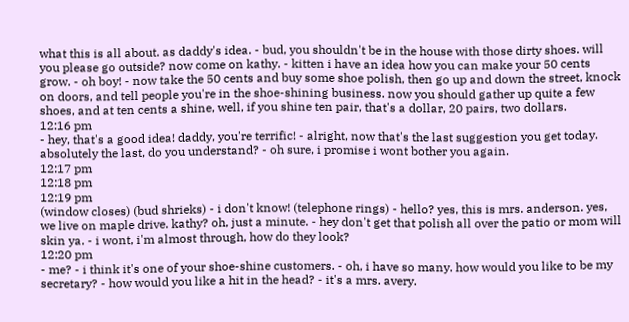what this is all about. as daddy's idea. - bud, you shouldn't be in the house with those dirty shoes. will you please go outside? now come on kathy. - kitten i have an idea how you can make your 50 cents grow. - oh boy! - now take the 50 cents and buy some shoe polish, then go up and down the street, knock on doors, and tell people you're in the shoe-shining business. now you should gather up quite a few shoes, and at ten cents a shine, well, if you shine ten pair, that's a dollar, 20 pairs, two dollars.
12:16 pm
- hey, that's a good idea! daddy, you're terrific! - alright, now that's the last suggestion you get today. absolutely the last, do you understand? - oh sure, i promise i wont bother you again.
12:17 pm
12:18 pm
12:19 pm
(window closes) (bud shrieks) - i don't know! (telephone rings) - hello? yes, this is mrs. anderson. yes, we live on maple drive. kathy? oh, just a minute. - hey don't get that polish all over the patio or mom will skin ya. - i wont, i'm almost through, how do they look?
12:20 pm
- me? - i think it's one of your shoe-shine customers. - oh, i have so many. how would you like to be my secretary? - how would you like a hit in the head? - it's a mrs. avery.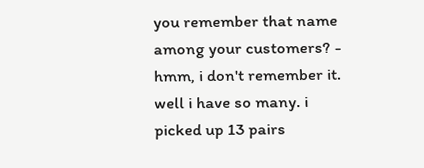you remember that name among your customers? - hmm, i don't remember it. well i have so many. i picked up 13 pairs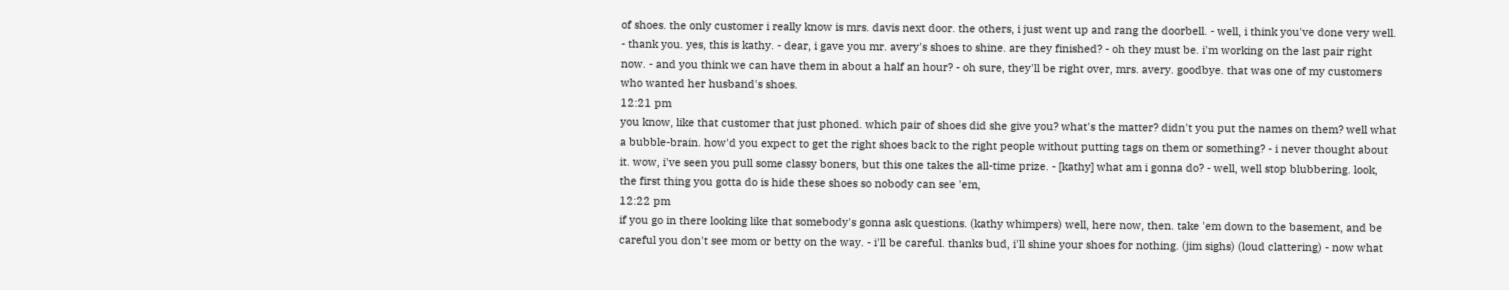of shoes. the only customer i really know is mrs. davis next door. the others, i just went up and rang the doorbell. - well, i think you've done very well. - thank you. yes, this is kathy. - dear, i gave you mr. avery's shoes to shine. are they finished? - oh they must be. i'm working on the last pair right now. - and you think we can have them in about a half an hour? - oh sure, they'll be right over, mrs. avery. goodbye. that was one of my customers who wanted her husband's shoes.
12:21 pm
you know, like that customer that just phoned. which pair of shoes did she give you? what's the matter? didn't you put the names on them? well what a bubble-brain. how'd you expect to get the right shoes back to the right people without putting tags on them or something? - i never thought about it. wow, i've seen you pull some classy boners, but this one takes the all-time prize. - [kathy] what am i gonna do? - well, well stop blubbering. look, the first thing you gotta do is hide these shoes so nobody can see 'em,
12:22 pm
if you go in there looking like that somebody's gonna ask questions. (kathy whimpers) well, here now, then. take 'em down to the basement, and be careful you don't see mom or betty on the way. - i'll be careful. thanks bud, i'll shine your shoes for nothing. (jim sighs) (loud clattering) - now what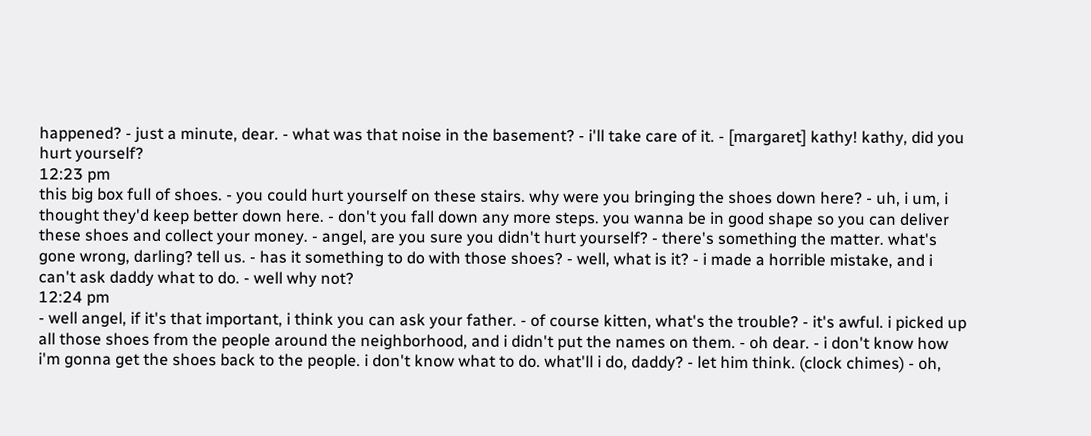happened? - just a minute, dear. - what was that noise in the basement? - i'll take care of it. - [margaret] kathy! kathy, did you hurt yourself?
12:23 pm
this big box full of shoes. - you could hurt yourself on these stairs. why were you bringing the shoes down here? - uh, i um, i thought they'd keep better down here. - don't you fall down any more steps. you wanna be in good shape so you can deliver these shoes and collect your money. - angel, are you sure you didn't hurt yourself? - there's something the matter. what's gone wrong, darling? tell us. - has it something to do with those shoes? - well, what is it? - i made a horrible mistake, and i can't ask daddy what to do. - well why not?
12:24 pm
- well angel, if it's that important, i think you can ask your father. - of course kitten, what's the trouble? - it's awful. i picked up all those shoes from the people around the neighborhood, and i didn't put the names on them. - oh dear. - i don't know how i'm gonna get the shoes back to the people. i don't know what to do. what'll i do, daddy? - let him think. (clock chimes) - oh,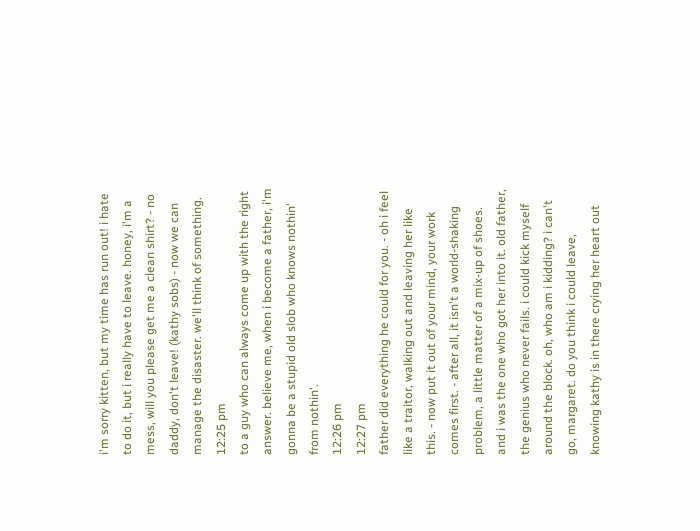i'm sorry kitten, but my time has run out! i hate to do it, but i really have to leave. honey, i'm a mess, will you please get me a clean shirt? - no daddy, don't leave! (kathy sobs) - now we can manage the disaster. we'll think of something.
12:25 pm
to a guy who can always come up with the right answer. believe me, when i become a father, i'm gonna be a stupid old slob who knows nothin' from nothin'.
12:26 pm
12:27 pm
father did everything he could for you. - oh i feel like a traitor, walking out and leaving her like this. - now put it out of your mind, your work comes first. - after all, it isn't a world-shaking problem, a little matter of a mix-up of shoes. and i was the one who got her into it. old father, the genius who never fails. i could kick myself around the block. oh, who am i kidding? i can't go, margaret. do you think i could leave, knowing kathy is in there crying her heart out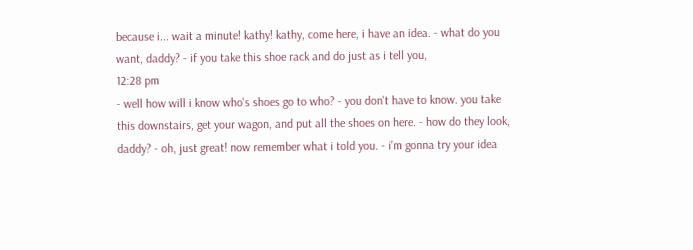because i... wait a minute! kathy! kathy, come here, i have an idea. - what do you want, daddy? - if you take this shoe rack and do just as i tell you,
12:28 pm
- well how will i know who's shoes go to who? - you don't have to know. you take this downstairs, get your wagon, and put all the shoes on here. - how do they look, daddy? - oh, just great! now remember what i told you. - i'm gonna try your idea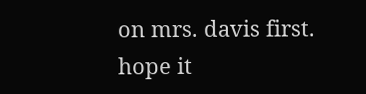on mrs. davis first. hope it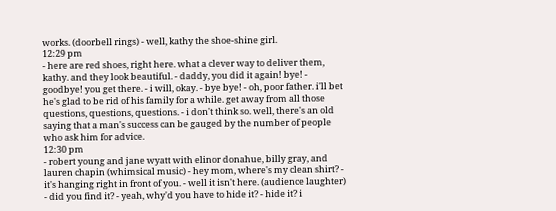works. (doorbell rings) - well, kathy the shoe-shine girl.
12:29 pm
- here are red shoes, right here. what a clever way to deliver them, kathy. and they look beautiful. - daddy, you did it again! bye! - goodbye! you get there. - i will, okay. - bye bye! - oh, poor father. i'll bet he's glad to be rid of his family for a while. get away from all those questions, questions, questions. - i don't think so. well, there's an old saying that a man's success can be gauged by the number of people who ask him for advice.
12:30 pm
- robert young and jane wyatt with elinor donahue, billy gray, and lauren chapin (whimsical music) - hey mom, where's my clean shirt? - it's hanging right in front of you. - well it isn't here. (audience laughter) - did you find it? - yeah, why'd you have to hide it? - hide it? i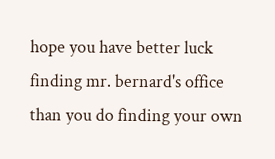hope you have better luck finding mr. bernard's office than you do finding your own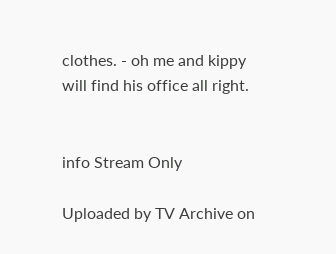clothes. - oh me and kippy will find his office all right.


info Stream Only

Uploaded by TV Archive on